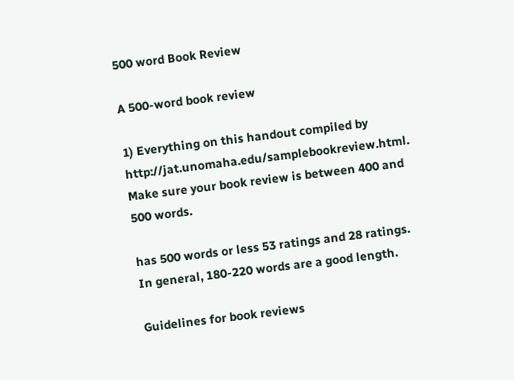500 word Book Review

A 500-word book review

1) Everything on this handout compiled by http://jat.unomaha.edu/samplebookreview.html. Make sure your book review is between 400 and 500 words.

has 500 words or less 53 ratings and 28 ratings. In general, 180-220 words are a good length.

Guidelines for book reviews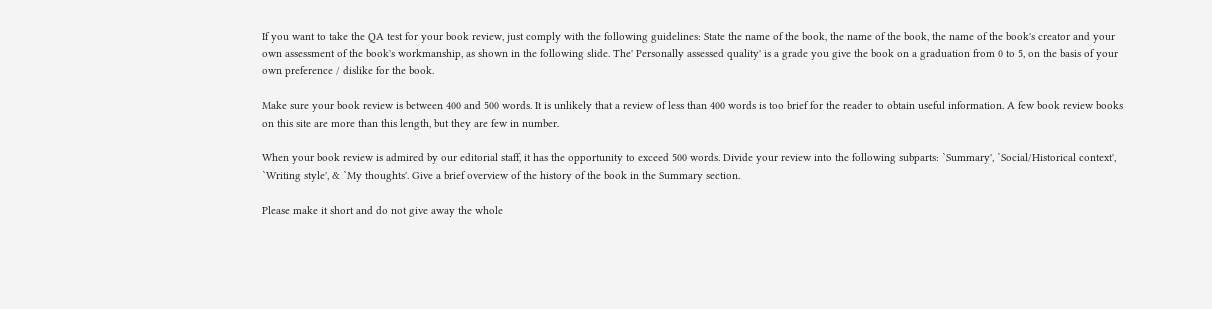If you want to take the QA test for your book review, just comply with the following guidelines: State the name of the book, the name of the book, the name of the book's creator and your own assessment of the book's workmanship, as shown in the following slide. The' Personally assessed quality' is a grade you give the book on a graduation from 0 to 5, on the basis of your own preference / dislike for the book.

Make sure your book review is between 400 and 500 words. It is unlikely that a review of less than 400 words is too brief for the reader to obtain useful information. A few book review books on this site are more than this length, but they are few in number.

When your book review is admired by our editorial staff, it has the opportunity to exceed 500 words. Divide your review into the following subparts: `Summary', `Social/Historical context', `Writing style', & `My thoughts'. Give a brief overview of the history of the book in the Summary section.

Please make it short and do not give away the whole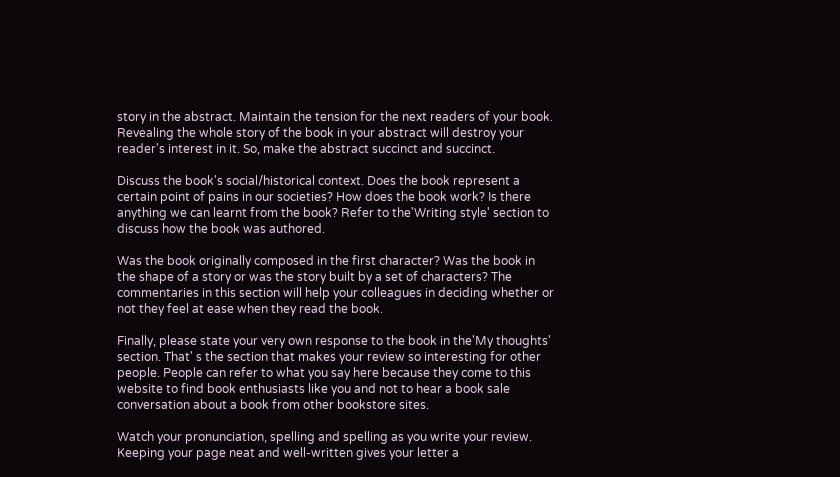story in the abstract. Maintain the tension for the next readers of your book. Revealing the whole story of the book in your abstract will destroy your reader's interest in it. So, make the abstract succinct and succinct.

Discuss the book's social/historical context. Does the book represent a certain point of pains in our societies? How does the book work? Is there anything we can learnt from the book? Refer to the'Writing style' section to discuss how the book was authored.

Was the book originally composed in the first character? Was the book in the shape of a story or was the story built by a set of characters? The commentaries in this section will help your colleagues in deciding whether or not they feel at ease when they read the book.

Finally, please state your very own response to the book in the'My thoughts' section. That' s the section that makes your review so interesting for other people. People can refer to what you say here because they come to this website to find book enthusiasts like you and not to hear a book sale conversation about a book from other bookstore sites.

Watch your pronunciation, spelling and spelling as you write your review. Keeping your page neat and well-written gives your letter a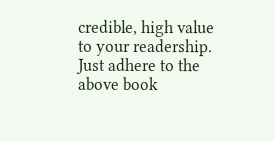credible, high value to your readership. Just adhere to the above book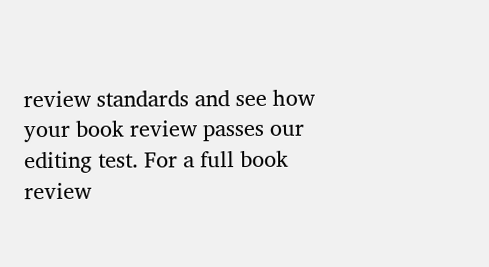review standards and see how your book review passes our editing test. For a full book review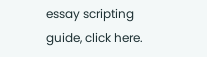essay scripting guide, click here.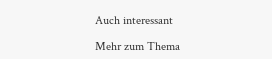Auch interessant

Mehr zum Thema